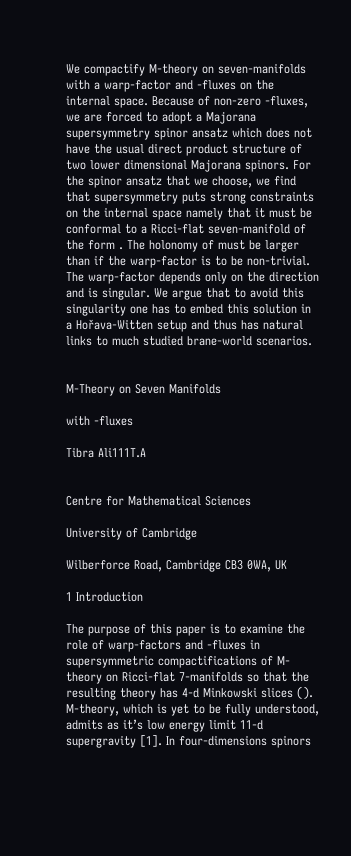We compactify M-theory on seven-manifolds with a warp-factor and -fluxes on the internal space. Because of non-zero -fluxes, we are forced to adopt a Majorana supersymmetry spinor ansatz which does not have the usual direct product structure of two lower dimensional Majorana spinors. For the spinor ansatz that we choose, we find that supersymmetry puts strong constraints on the internal space namely that it must be conformal to a Ricci-flat seven-manifold of the form . The holonomy of must be larger than if the warp-factor is to be non-trivial. The warp-factor depends only on the direction and is singular. We argue that to avoid this singularity one has to embed this solution in a Hořava-Witten setup and thus has natural links to much studied brane-world scenarios.


M-Theory on Seven Manifolds

with -fluxes

Tibra Ali111T.A


Centre for Mathematical Sciences

University of Cambridge

Wilberforce Road, Cambridge CB3 0WA, UK

1 Introduction

The purpose of this paper is to examine the role of warp-factors and -fluxes in supersymmetric compactifications of M-theory on Ricci-flat 7-manifolds so that the resulting theory has 4-d Minkowski slices (). M-theory, which is yet to be fully understood, admits as it’s low energy limit 11-d supergravity [1]. In four-dimensions spinors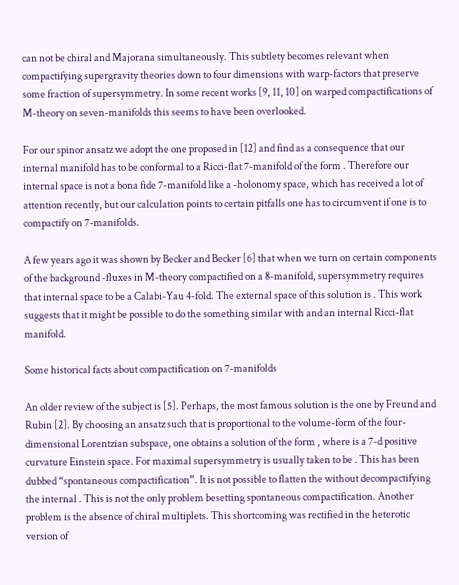can not be chiral and Majorana simultaneously. This subtlety becomes relevant when compactifying supergravity theories down to four dimensions with warp-factors that preserve some fraction of supersymmetry. In some recent works [9, 11, 10] on warped compactifications of M-theory on seven-manifolds this seems to have been overlooked.

For our spinor ansatz we adopt the one proposed in [12] and find as a consequence that our internal manifold has to be conformal to a Ricci-flat 7-manifold of the form . Therefore our internal space is not a bona fide 7-manifold like a -holonomy space, which has received a lot of attention recently, but our calculation points to certain pitfalls one has to circumvent if one is to compactify on 7-manifolds.

A few years ago it was shown by Becker and Becker [6] that when we turn on certain components of the background -fluxes in M-theory compactified on a 8-manifold, supersymmetry requires that internal space to be a Calabi-Yau 4-fold. The external space of this solution is . This work suggests that it might be possible to do the something similar with and an internal Ricci-flat manifold.

Some historical facts about compactification on 7-manifolds

An older review of the subject is [5]. Perhaps, the most famous solution is the one by Freund and Rubin [2]. By choosing an ansatz such that is proportional to the volume-form of the four-dimensional Lorentzian subspace, one obtains a solution of the form , where is a 7-d positive curvature Einstein space. For maximal supersymmetry is usually taken to be . This has been dubbed “spontaneous compactification”. It is not possible to flatten the without decompactifying the internal . This is not the only problem besetting spontaneous compactification. Another problem is the absence of chiral multiplets. This shortcoming was rectified in the heterotic version of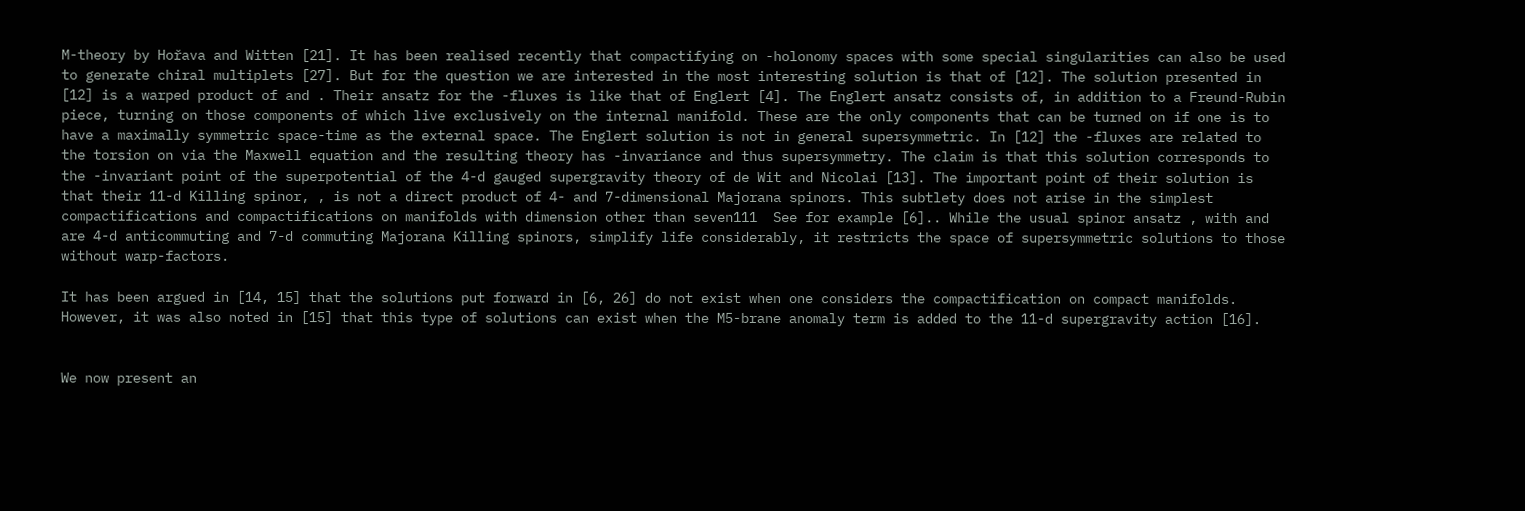M-theory by Hořava and Witten [21]. It has been realised recently that compactifying on -holonomy spaces with some special singularities can also be used to generate chiral multiplets [27]. But for the question we are interested in the most interesting solution is that of [12]. The solution presented in [12] is a warped product of and . Their ansatz for the -fluxes is like that of Englert [4]. The Englert ansatz consists of, in addition to a Freund-Rubin piece, turning on those components of which live exclusively on the internal manifold. These are the only components that can be turned on if one is to have a maximally symmetric space-time as the external space. The Englert solution is not in general supersymmetric. In [12] the -fluxes are related to the torsion on via the Maxwell equation and the resulting theory has -invariance and thus supersymmetry. The claim is that this solution corresponds to the -invariant point of the superpotential of the 4-d gauged supergravity theory of de Wit and Nicolai [13]. The important point of their solution is that their 11-d Killing spinor, , is not a direct product of 4- and 7-dimensional Majorana spinors. This subtlety does not arise in the simplest compactifications and compactifications on manifolds with dimension other than seven111  See for example [6].. While the usual spinor ansatz , with and are 4-d anticommuting and 7-d commuting Majorana Killing spinors, simplify life considerably, it restricts the space of supersymmetric solutions to those without warp-factors.

It has been argued in [14, 15] that the solutions put forward in [6, 26] do not exist when one considers the compactification on compact manifolds. However, it was also noted in [15] that this type of solutions can exist when the M5-brane anomaly term is added to the 11-d supergravity action [16].


We now present an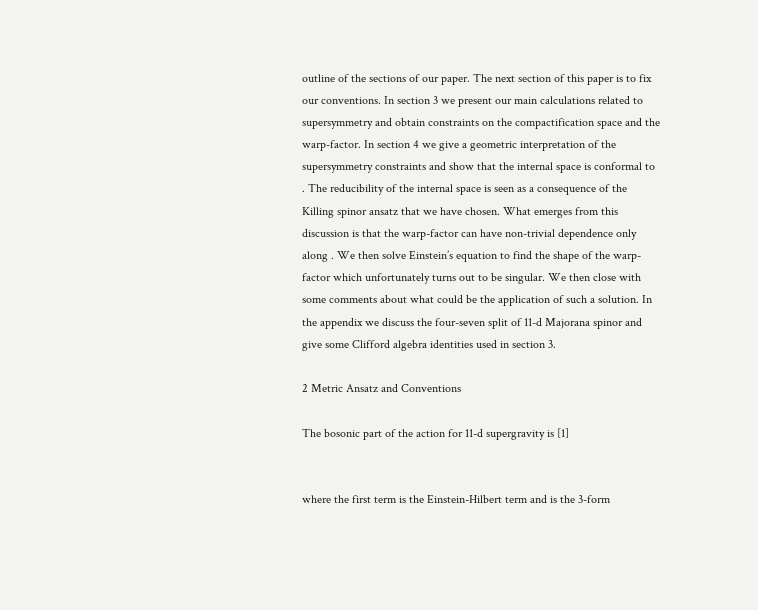outline of the sections of our paper. The next section of this paper is to fix our conventions. In section 3 we present our main calculations related to supersymmetry and obtain constraints on the compactification space and the warp-factor. In section 4 we give a geometric interpretation of the supersymmetry constraints and show that the internal space is conformal to . The reducibility of the internal space is seen as a consequence of the Killing spinor ansatz that we have chosen. What emerges from this discussion is that the warp-factor can have non-trivial dependence only along . We then solve Einstein’s equation to find the shape of the warp-factor which unfortunately turns out to be singular. We then close with some comments about what could be the application of such a solution. In the appendix we discuss the four-seven split of 11-d Majorana spinor and give some Clifford algebra identities used in section 3.

2 Metric Ansatz and Conventions

The bosonic part of the action for 11-d supergravity is [1]


where the first term is the Einstein-Hilbert term and is the 3-form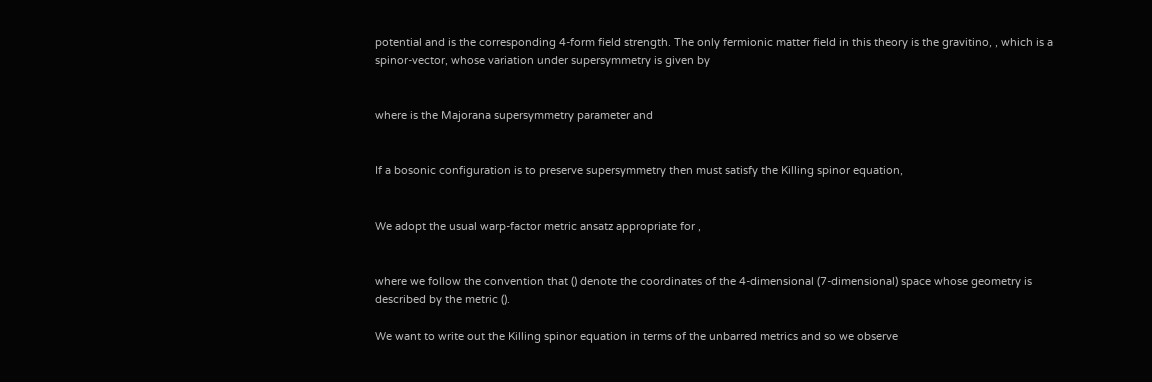potential and is the corresponding 4-form field strength. The only fermionic matter field in this theory is the gravitino, , which is a spinor-vector, whose variation under supersymmetry is given by


where is the Majorana supersymmetry parameter and


If a bosonic configuration is to preserve supersymmetry then must satisfy the Killing spinor equation,


We adopt the usual warp-factor metric ansatz appropriate for ,


where we follow the convention that () denote the coordinates of the 4-dimensional (7-dimensional) space whose geometry is described by the metric ().

We want to write out the Killing spinor equation in terms of the unbarred metrics and so we observe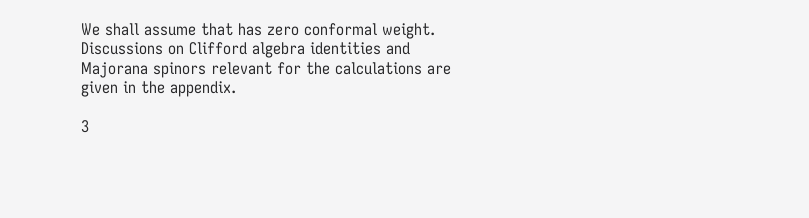We shall assume that has zero conformal weight. Discussions on Clifford algebra identities and Majorana spinors relevant for the calculations are given in the appendix.

3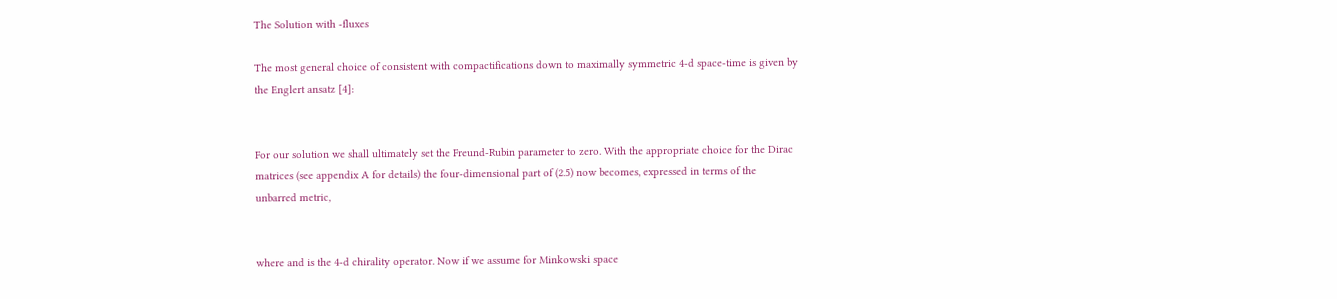The Solution with -fluxes

The most general choice of consistent with compactifications down to maximally symmetric 4-d space-time is given by the Englert ansatz [4]:


For our solution we shall ultimately set the Freund-Rubin parameter to zero. With the appropriate choice for the Dirac matrices (see appendix A for details) the four-dimensional part of (2.5) now becomes, expressed in terms of the unbarred metric,


where and is the 4-d chirality operator. Now if we assume for Minkowski space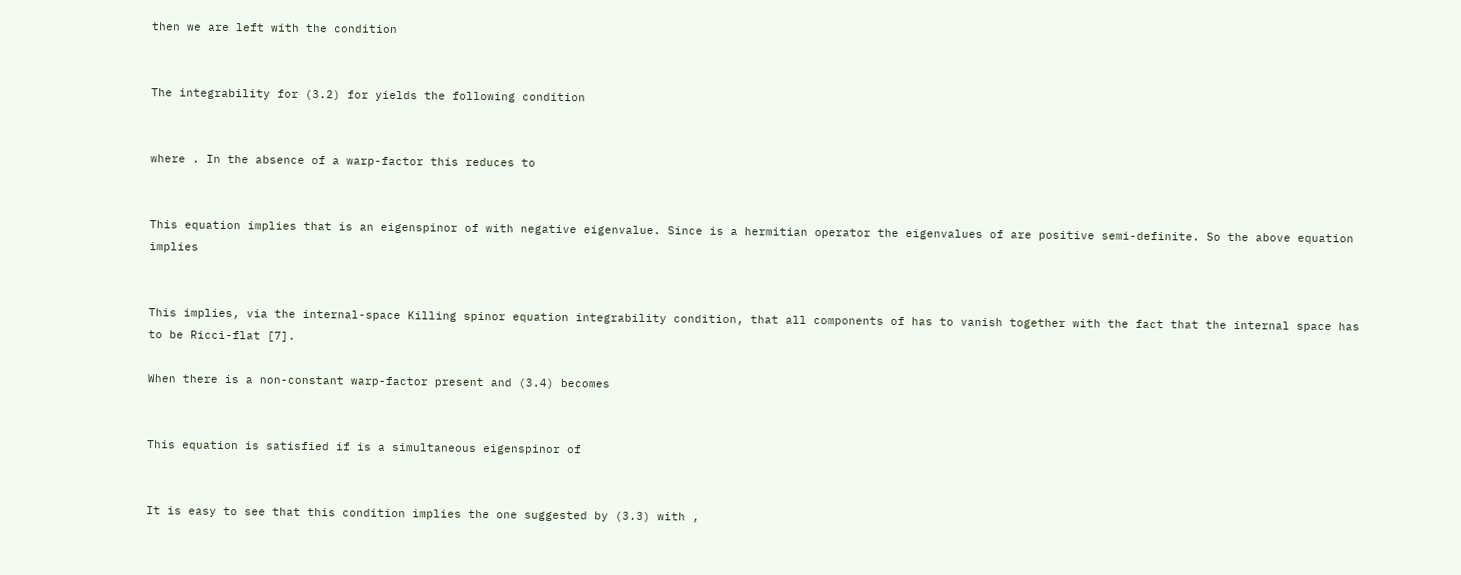then we are left with the condition


The integrability for (3.2) for yields the following condition


where . In the absence of a warp-factor this reduces to


This equation implies that is an eigenspinor of with negative eigenvalue. Since is a hermitian operator the eigenvalues of are positive semi-definite. So the above equation implies


This implies, via the internal-space Killing spinor equation integrability condition, that all components of has to vanish together with the fact that the internal space has to be Ricci-flat [7].

When there is a non-constant warp-factor present and (3.4) becomes


This equation is satisfied if is a simultaneous eigenspinor of


It is easy to see that this condition implies the one suggested by (3.3) with ,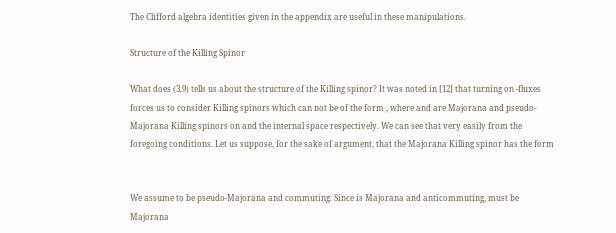The Clifford algebra identities given in the appendix are useful in these manipulations.

Structure of the Killing Spinor

What does (3.9) tells us about the structure of the Killing spinor? It was noted in [12] that turning on -fluxes forces us to consider Killing spinors which can not be of the form , where and are Majorana and pseudo-Majorana Killing spinors on and the internal space respectively. We can see that very easily from the foregoing conditions. Let us suppose, for the sake of argument, that the Majorana Killing spinor has the form


We assume to be pseudo-Majorana and commuting. Since is Majorana and anticommuting, must be Majorana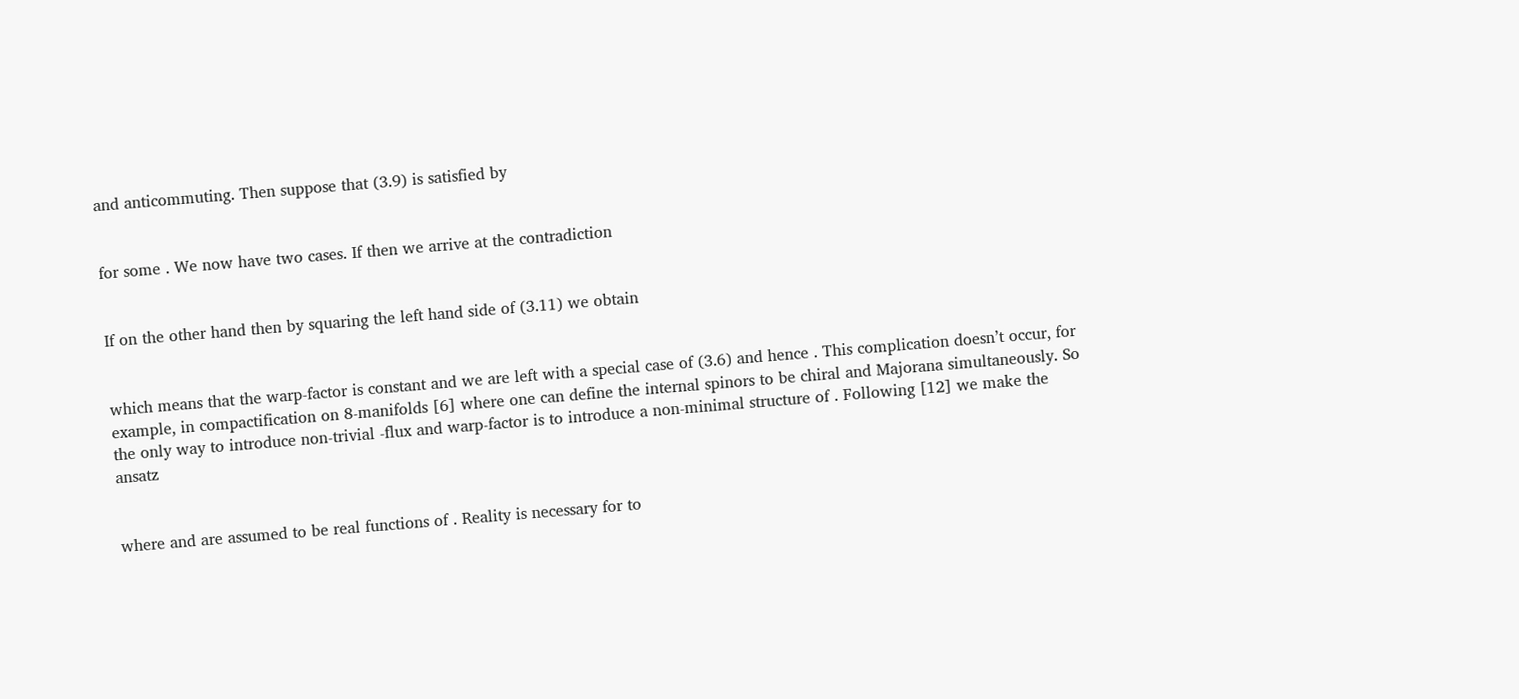and anticommuting. Then suppose that (3.9) is satisfied by


for some . We now have two cases. If then we arrive at the contradiction


If on the other hand then by squaring the left hand side of (3.11) we obtain


which means that the warp-factor is constant and we are left with a special case of (3.6) and hence . This complication doesn’t occur, for example, in compactification on 8-manifolds [6] where one can define the internal spinors to be chiral and Majorana simultaneously. So the only way to introduce non-trivial -flux and warp-factor is to introduce a non-minimal structure of . Following [12] we make the ansatz


where and are assumed to be real functions of . Reality is necessary for to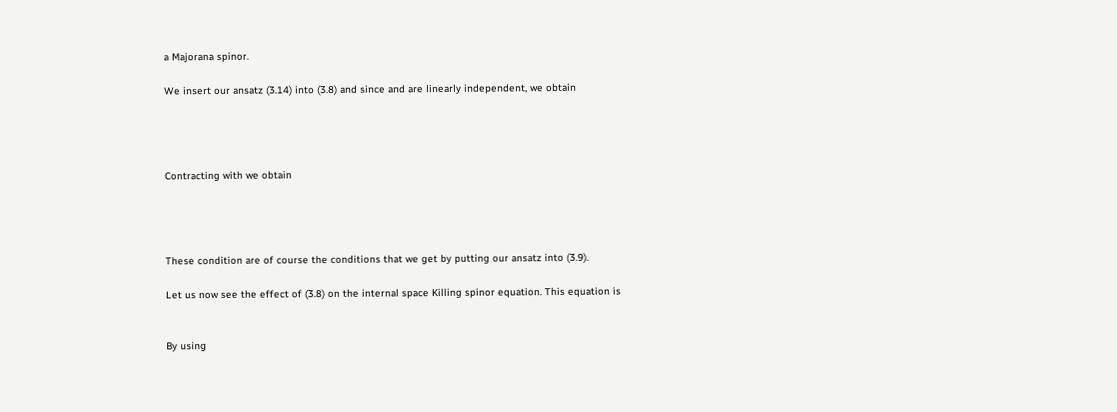a Majorana spinor.

We insert our ansatz (3.14) into (3.8) and since and are linearly independent, we obtain




Contracting with we obtain




These condition are of course the conditions that we get by putting our ansatz into (3.9).

Let us now see the effect of (3.8) on the internal space Killing spinor equation. This equation is


By using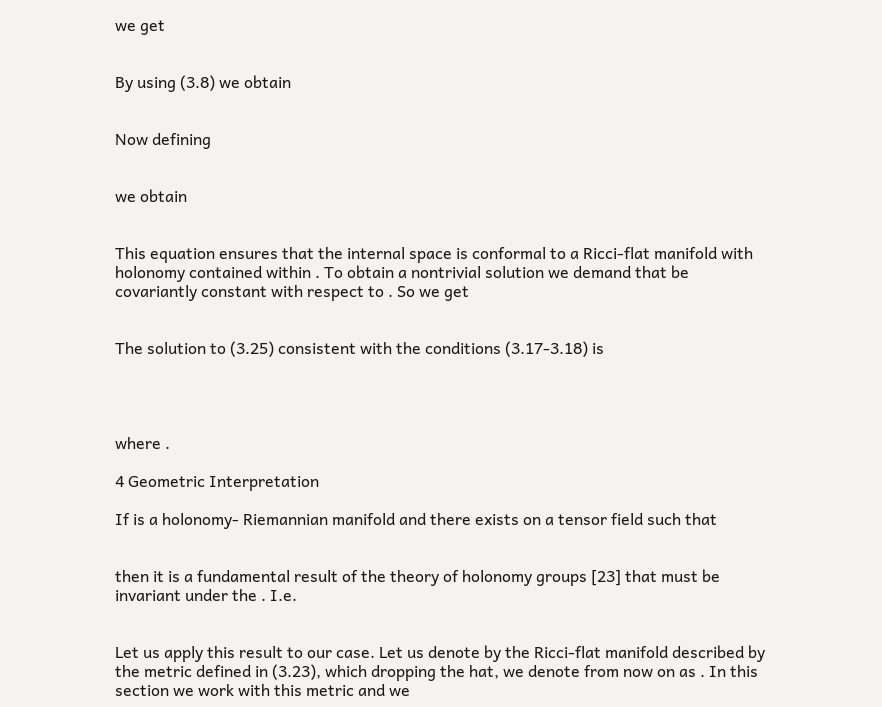we get


By using (3.8) we obtain


Now defining


we obtain


This equation ensures that the internal space is conformal to a Ricci-flat manifold with holonomy contained within . To obtain a nontrivial solution we demand that be covariantly constant with respect to . So we get


The solution to (3.25) consistent with the conditions (3.17-3.18) is




where .

4 Geometric Interpretation

If is a holonomy- Riemannian manifold and there exists on a tensor field such that


then it is a fundamental result of the theory of holonomy groups [23] that must be invariant under the . I.e.


Let us apply this result to our case. Let us denote by the Ricci-flat manifold described by the metric defined in (3.23), which dropping the hat, we denote from now on as . In this section we work with this metric and we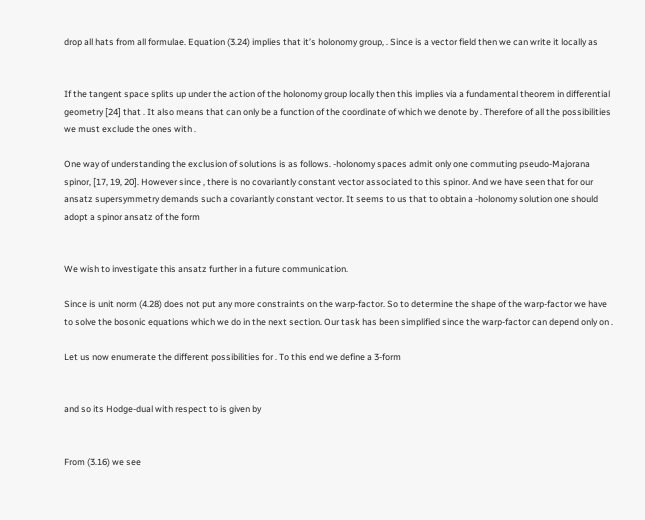drop all hats from all formulae. Equation (3.24) implies that it’s holonomy group, . Since is a vector field then we can write it locally as


If the tangent space splits up under the action of the holonomy group locally then this implies via a fundamental theorem in differential geometry [24] that . It also means that can only be a function of the coordinate of which we denote by . Therefore of all the possibilities we must exclude the ones with .

One way of understanding the exclusion of solutions is as follows. -holonomy spaces admit only one commuting pseudo-Majorana spinor, [17, 19, 20]. However since , there is no covariantly constant vector associated to this spinor. And we have seen that for our ansatz supersymmetry demands such a covariantly constant vector. It seems to us that to obtain a -holonomy solution one should adopt a spinor ansatz of the form


We wish to investigate this ansatz further in a future communication.

Since is unit norm (4.28) does not put any more constraints on the warp-factor. So to determine the shape of the warp-factor we have to solve the bosonic equations which we do in the next section. Our task has been simplified since the warp-factor can depend only on .

Let us now enumerate the different possibilities for . To this end we define a 3-form


and so its Hodge-dual with respect to is given by


From (3.16) we see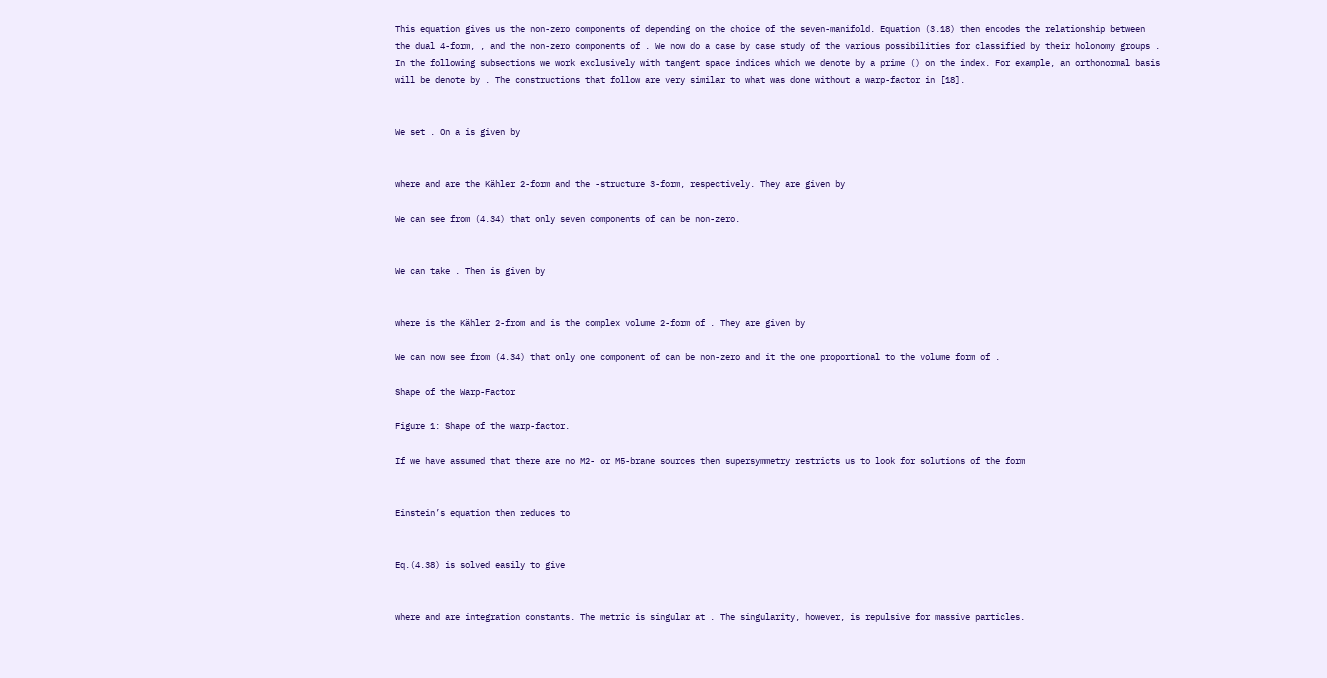This equation gives us the non-zero components of depending on the choice of the seven-manifold. Equation (3.18) then encodes the relationship between the dual 4-form, , and the non-zero components of . We now do a case by case study of the various possibilities for classified by their holonomy groups . In the following subsections we work exclusively with tangent space indices which we denote by a prime () on the index. For example, an orthonormal basis will be denote by . The constructions that follow are very similar to what was done without a warp-factor in [18].


We set . On a is given by


where and are the Kähler 2-form and the -structure 3-form, respectively. They are given by

We can see from (4.34) that only seven components of can be non-zero.


We can take . Then is given by


where is the Kähler 2-from and is the complex volume 2-form of . They are given by

We can now see from (4.34) that only one component of can be non-zero and it the one proportional to the volume form of .

Shape of the Warp-Factor

Figure 1: Shape of the warp-factor.

If we have assumed that there are no M2- or M5-brane sources then supersymmetry restricts us to look for solutions of the form


Einstein’s equation then reduces to


Eq.(4.38) is solved easily to give


where and are integration constants. The metric is singular at . The singularity, however, is repulsive for massive particles.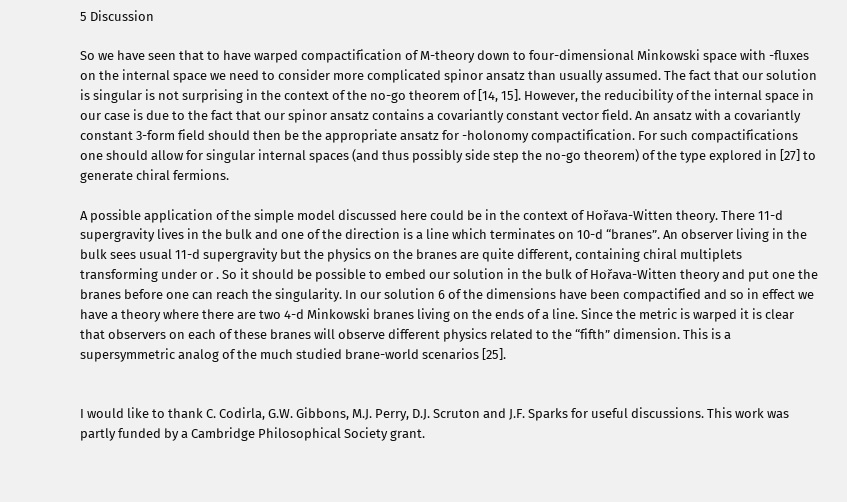5 Discussion

So we have seen that to have warped compactification of M-theory down to four-dimensional Minkowski space with -fluxes on the internal space we need to consider more complicated spinor ansatz than usually assumed. The fact that our solution is singular is not surprising in the context of the no-go theorem of [14, 15]. However, the reducibility of the internal space in our case is due to the fact that our spinor ansatz contains a covariantly constant vector field. An ansatz with a covariantly constant 3-form field should then be the appropriate ansatz for -holonomy compactification. For such compactifications one should allow for singular internal spaces (and thus possibly side step the no-go theorem) of the type explored in [27] to generate chiral fermions.

A possible application of the simple model discussed here could be in the context of Hořava-Witten theory. There 11-d supergravity lives in the bulk and one of the direction is a line which terminates on 10-d “branes”. An observer living in the bulk sees usual 11-d supergravity but the physics on the branes are quite different, containing chiral multiplets transforming under or . So it should be possible to embed our solution in the bulk of Hořava-Witten theory and put one the branes before one can reach the singularity. In our solution 6 of the dimensions have been compactified and so in effect we have a theory where there are two 4-d Minkowski branes living on the ends of a line. Since the metric is warped it is clear that observers on each of these branes will observe different physics related to the “fifth” dimension. This is a supersymmetric analog of the much studied brane-world scenarios [25].


I would like to thank C. Codirla, G.W. Gibbons, M.J. Perry, D.J. Scruton and J.F. Sparks for useful discussions. This work was partly funded by a Cambridge Philosophical Society grant.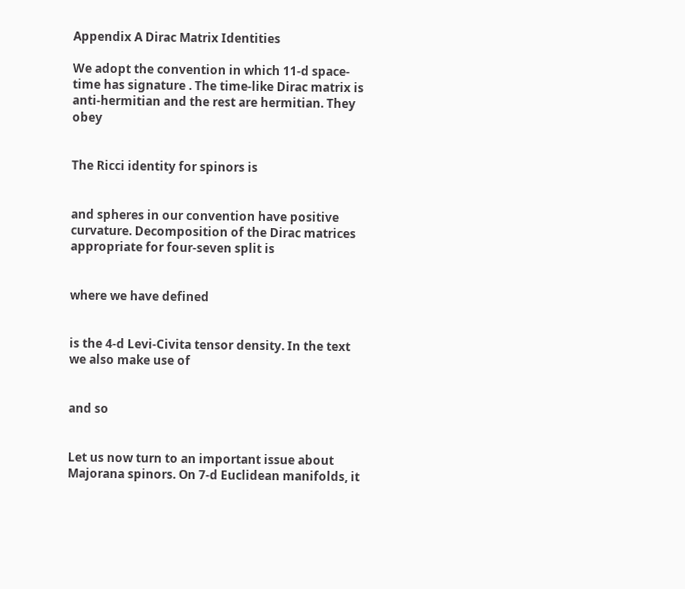Appendix A Dirac Matrix Identities

We adopt the convention in which 11-d space-time has signature . The time-like Dirac matrix is anti-hermitian and the rest are hermitian. They obey


The Ricci identity for spinors is


and spheres in our convention have positive curvature. Decomposition of the Dirac matrices appropriate for four-seven split is


where we have defined


is the 4-d Levi-Civita tensor density. In the text we also make use of


and so


Let us now turn to an important issue about Majorana spinors. On 7-d Euclidean manifolds, it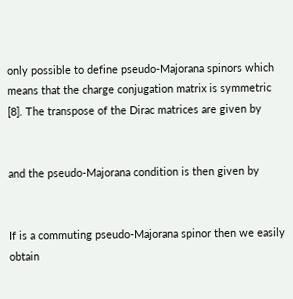only possible to define pseudo-Majorana spinors which means that the charge conjugation matrix is symmetric [8]. The transpose of the Dirac matrices are given by


and the pseudo-Majorana condition is then given by


If is a commuting pseudo-Majorana spinor then we easily obtain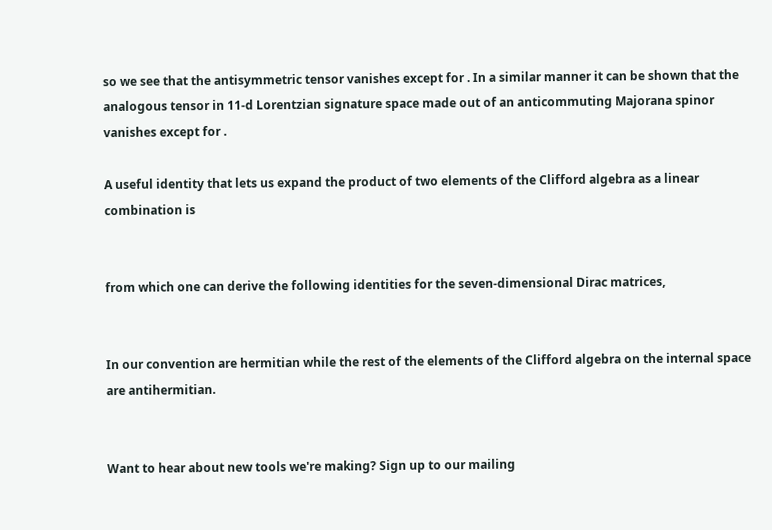so we see that the antisymmetric tensor vanishes except for . In a similar manner it can be shown that the analogous tensor in 11-d Lorentzian signature space made out of an anticommuting Majorana spinor vanishes except for .

A useful identity that lets us expand the product of two elements of the Clifford algebra as a linear combination is


from which one can derive the following identities for the seven-dimensional Dirac matrices,


In our convention are hermitian while the rest of the elements of the Clifford algebra on the internal space are antihermitian.


Want to hear about new tools we're making? Sign up to our mailing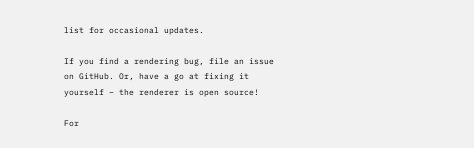list for occasional updates.

If you find a rendering bug, file an issue on GitHub. Or, have a go at fixing it yourself – the renderer is open source!

For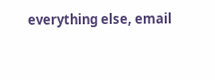everything else, email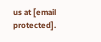us at [email protected].